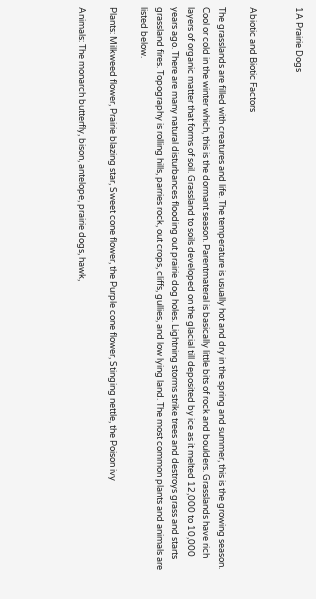1A Prairie Dogs


Abiotic and Biotic Factors

The grasslands are filled with creatures and life. The temperature is usually hot and dry in the spring and summer, this is the growing season. Cool or cold in the winter which, this is the dormant season. Parentmateral is basically little bits of rock and boulders. Grasslands have rich layers of organic matter that forms of soil. Grassland to soils developed on the glacial till deposited by ice as it melted 12,000 to 10,000 years ago. There are many natural disturbances flooding out prairie dog holes. Lightning storms strike trees and destroys grass and starts grassland fires. Topography is rolling hills, parries rock, out crops, cliffs, gullies, and low lying land. The most common plants and animals are listed below.

Plants: Milkweed flower, Prairie blazing star, Sweet cone flower, the Purple cone flower, Stinging nettle, the Poison ivy

Animals: The monarch butterfly, bison, antelope, prairie dogs, hawk,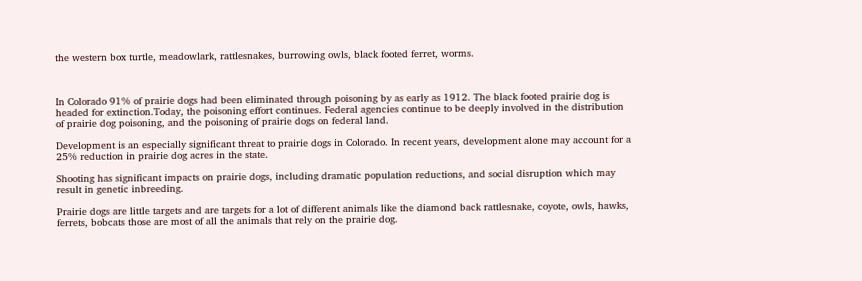the western box turtle, meadowlark, rattlesnakes, burrowing owls, black footed ferret, worms.



In Colorado 91% of prairie dogs had been eliminated through poisoning by as early as 1912. The black footed prairie dog is headed for extinction.Today, the poisoning effort continues. Federal agencies continue to be deeply involved in the distribution of prairie dog poisoning, and the poisoning of prairie dogs on federal land.

Development is an especially significant threat to prairie dogs in Colorado. In recent years, development alone may account for a 25% reduction in prairie dog acres in the state.

Shooting has significant impacts on prairie dogs, including dramatic population reductions, and social disruption which may result in genetic inbreeding.

Prairie dogs are little targets and are targets for a lot of different animals like the diamond back rattlesnake, coyote, owls, hawks, ferrets, bobcats those are most of all the animals that rely on the prairie dog.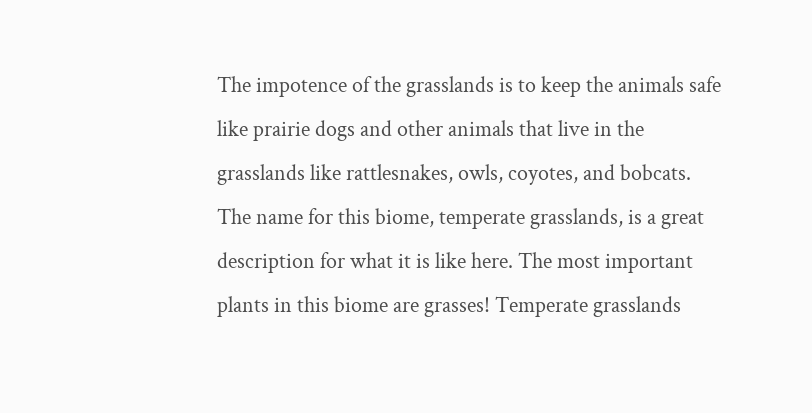The impotence of the grasslands is to keep the animals safe like prairie dogs and other animals that live in the grasslands like rattlesnakes, owls, coyotes, and bobcats. The name for this biome, temperate grasslands, is a great description for what it is like here. The most important plants in this biome are grasses! Temperate grasslands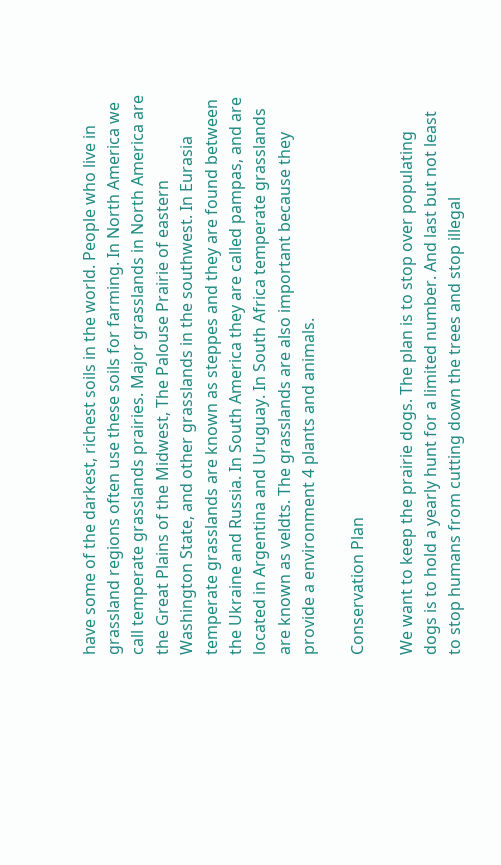have some of the darkest, richest soils in the world. People who live in grassland regions often use these soils for farming. In North America we call temperate grasslands prairies. Major grasslands in North America are the Great Plains of the Midwest, The Palouse Prairie of eastern Washington State, and other grasslands in the southwest. In Eurasia temperate grasslands are known as steppes and they are found between the Ukraine and Russia. In South America they are called pampas, and are located in Argentina and Uruguay. In South Africa temperate grasslands are known as veldts. The grasslands are also important because they provide a environment 4 plants and animals.

Conservation Plan

We want to keep the prairie dogs. The plan is to stop over populating dogs is to hold a yearly hunt for a limited number. And last but not least to stop humans from cutting down the trees and stop illegal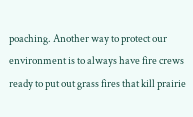poaching. Another way to protect our environment is to always have fire crews ready to put out grass fires that kill prairie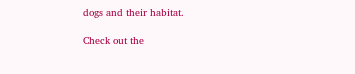dogs and their habitat.

Check out the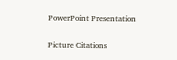PowerPoint Presentation

Picture Citations